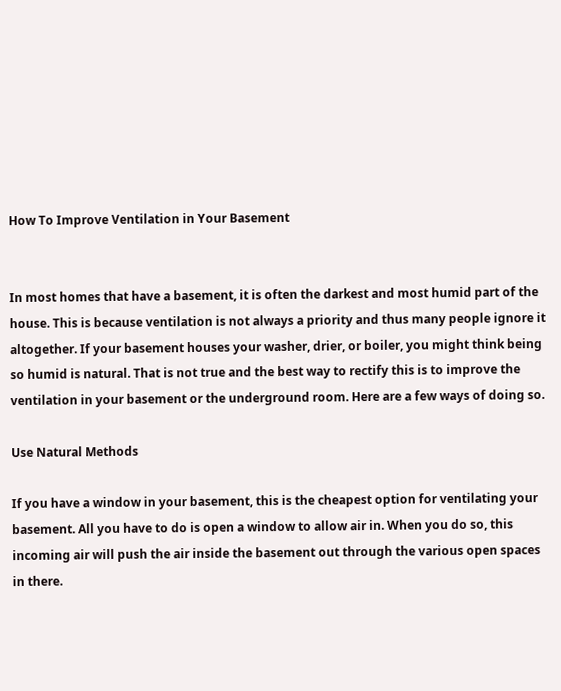How To Improve Ventilation in Your Basement


In most homes that have a basement, it is often the darkest and most humid part of the house. This is because ventilation is not always a priority and thus many people ignore it altogether. If your basement houses your washer, drier, or boiler, you might think being so humid is natural. That is not true and the best way to rectify this is to improve the ventilation in your basement or the underground room. Here are a few ways of doing so.

Use Natural Methods

If you have a window in your basement, this is the cheapest option for ventilating your basement. All you have to do is open a window to allow air in. When you do so, this incoming air will push the air inside the basement out through the various open spaces in there.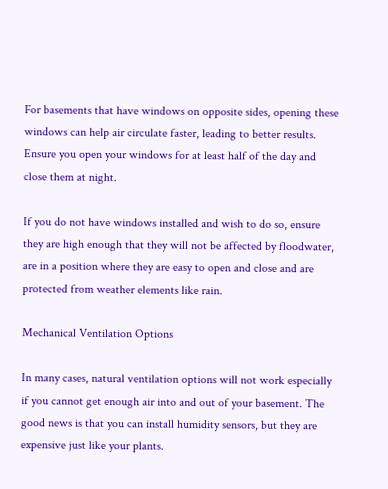For basements that have windows on opposite sides, opening these windows can help air circulate faster, leading to better results. Ensure you open your windows for at least half of the day and close them at night.

If you do not have windows installed and wish to do so, ensure they are high enough that they will not be affected by floodwater, are in a position where they are easy to open and close and are protected from weather elements like rain.

Mechanical Ventilation Options

In many cases, natural ventilation options will not work especially if you cannot get enough air into and out of your basement. The good news is that you can install humidity sensors, but they are expensive just like your plants.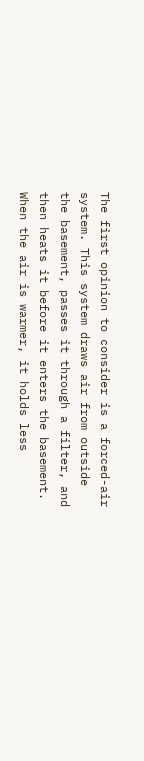The first opinion to consider is a forced-air system. This system draws air from outside the basement, passes it through a filter, and then heats it before it enters the basement. When the air is warmer, it holds less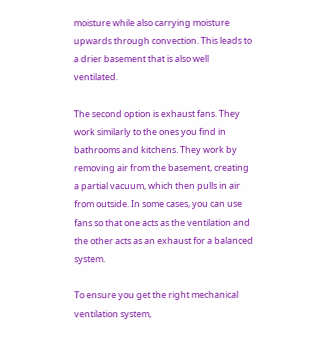moisture while also carrying moisture upwards through convection. This leads to a drier basement that is also well ventilated.

The second option is exhaust fans. They work similarly to the ones you find in bathrooms and kitchens. They work by removing air from the basement, creating a partial vacuum, which then pulls in air from outside. In some cases, you can use fans so that one acts as the ventilation and the other acts as an exhaust for a balanced system.

To ensure you get the right mechanical ventilation system,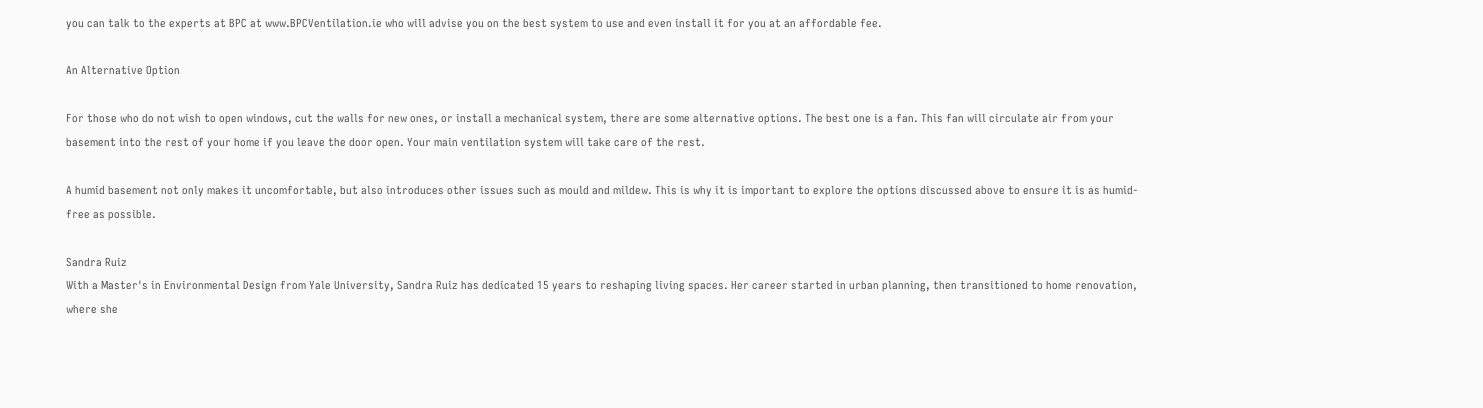you can talk to the experts at BPC at www.BPCVentilation.ie who will advise you on the best system to use and even install it for you at an affordable fee.

An Alternative Option

For those who do not wish to open windows, cut the walls for new ones, or install a mechanical system, there are some alternative options. The best one is a fan. This fan will circulate air from your basement into the rest of your home if you leave the door open. Your main ventilation system will take care of the rest.

A humid basement not only makes it uncomfortable, but also introduces other issues such as mould and mildew. This is why it is important to explore the options discussed above to ensure it is as humid-free as possible.

Sandra Ruiz
With a Master's in Environmental Design from Yale University, Sandra Ruiz has dedicated 15 years to reshaping living spaces. Her career started in urban planning, then transitioned to home renovation, where she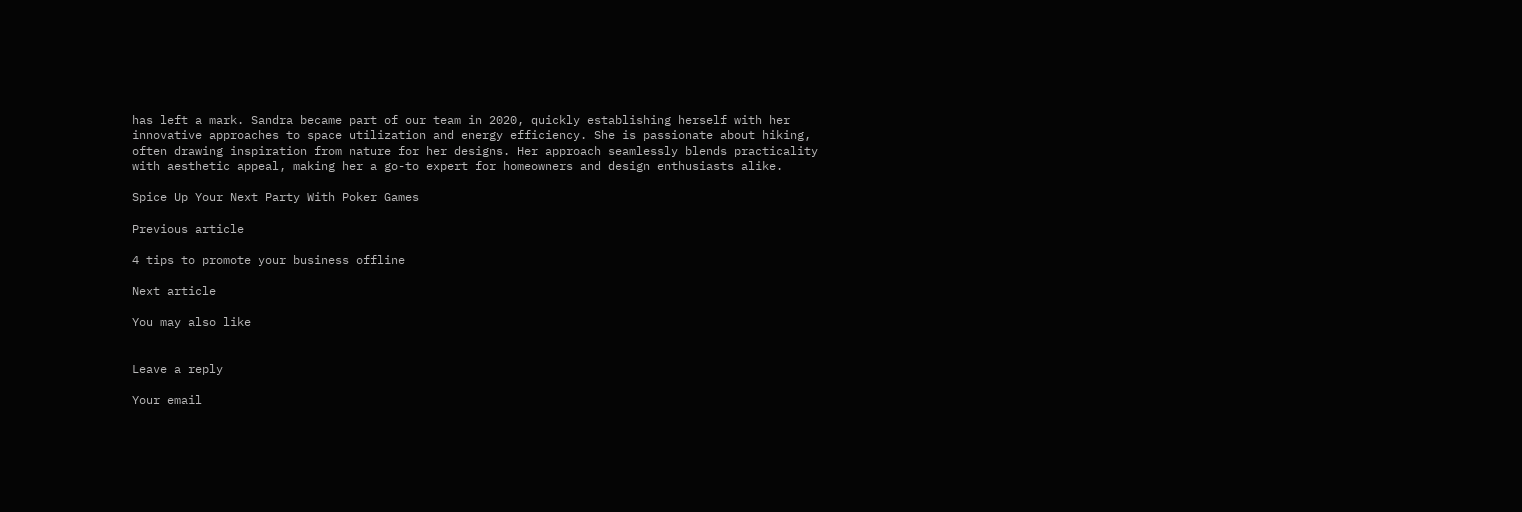has left a mark. Sandra became part of our team in 2020, quickly establishing herself with her innovative approaches to space utilization and energy efficiency. She is passionate about hiking, often drawing inspiration from nature for her designs. Her approach seamlessly blends practicality with aesthetic appeal, making her a go-to expert for homeowners and design enthusiasts alike.

Spice Up Your Next Party With Poker Games

Previous article

4 tips to promote your business offline

Next article

You may also like


Leave a reply

Your email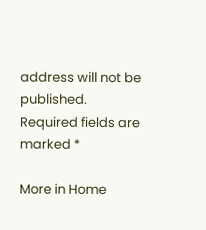address will not be published. Required fields are marked *

More in Home